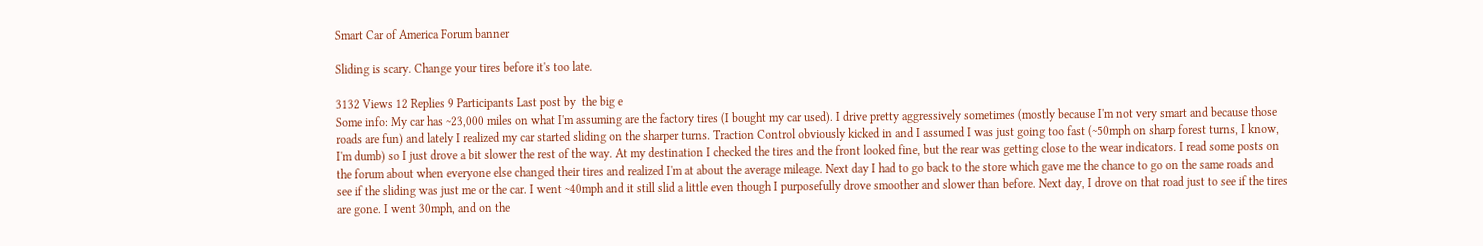Smart Car of America Forum banner

Sliding is scary. Change your tires before it's too late.

3132 Views 12 Replies 9 Participants Last post by  the big e
Some info: My car has ~23,000 miles on what I'm assuming are the factory tires (I bought my car used). I drive pretty aggressively sometimes (mostly because I'm not very smart and because those roads are fun) and lately I realized my car started sliding on the sharper turns. Traction Control obviously kicked in and I assumed I was just going too fast (~50mph on sharp forest turns, I know, I'm dumb) so I just drove a bit slower the rest of the way. At my destination I checked the tires and the front looked fine, but the rear was getting close to the wear indicators. I read some posts on the forum about when everyone else changed their tires and realized I'm at about the average mileage. Next day I had to go back to the store which gave me the chance to go on the same roads and see if the sliding was just me or the car. I went ~40mph and it still slid a little even though I purposefully drove smoother and slower than before. Next day, I drove on that road just to see if the tires are gone. I went 30mph, and on the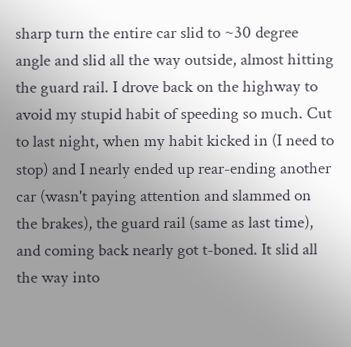sharp turn the entire car slid to ~30 degree angle and slid all the way outside, almost hitting the guard rail. I drove back on the highway to avoid my stupid habit of speeding so much. Cut to last night, when my habit kicked in (I need to stop) and I nearly ended up rear-ending another car (wasn't paying attention and slammed on the brakes), the guard rail (same as last time), and coming back nearly got t-boned. It slid all the way into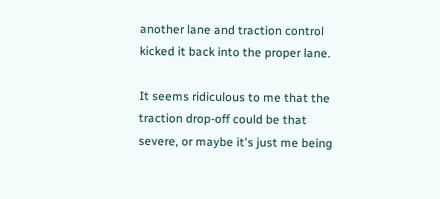another lane and traction control kicked it back into the proper lane.

It seems ridiculous to me that the traction drop-off could be that severe, or maybe it's just me being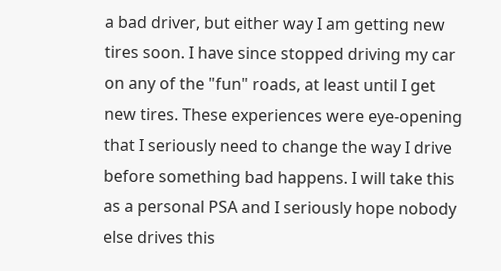a bad driver, but either way I am getting new tires soon. I have since stopped driving my car on any of the "fun" roads, at least until I get new tires. These experiences were eye-opening that I seriously need to change the way I drive before something bad happens. I will take this as a personal PSA and I seriously hope nobody else drives this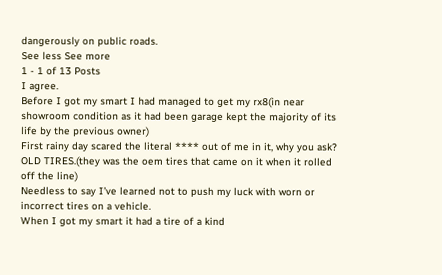dangerously on public roads.
See less See more
1 - 1 of 13 Posts
I agree.
Before I got my smart I had managed to get my rx8(in near showroom condition as it had been garage kept the majority of its life by the previous owner)
First rainy day scared the literal **** out of me in it, why you ask? OLD TIRES.(they was the oem tires that came on it when it rolled off the line)
Needless to say I’ve learned not to push my luck with worn or incorrect tires on a vehicle.
When I got my smart it had a tire of a kind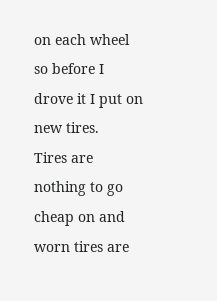on each wheel so before I drove it I put on new tires.
Tires are nothing to go cheap on and worn tires are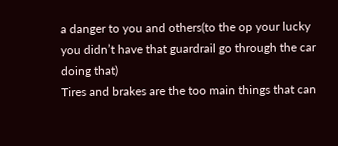a danger to you and others(to the op your lucky you didn’t have that guardrail go through the car doing that)
Tires and brakes are the too main things that can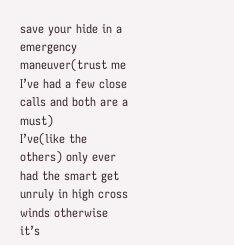save your hide in a emergency maneuver(trust me I’ve had a few close calls and both are a must)
I’ve(like the others) only ever had the smart get unruly in high cross winds otherwise it’s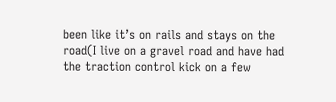been like it’s on rails and stays on the road(I live on a gravel road and have had the traction control kick on a few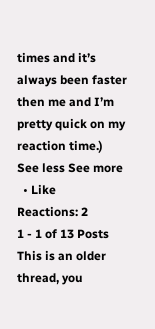times and it’s always been faster then me and I’m pretty quick on my reaction time.)
See less See more
  • Like
Reactions: 2
1 - 1 of 13 Posts
This is an older thread, you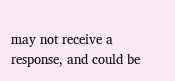may not receive a response, and could be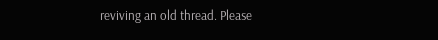reviving an old thread. Please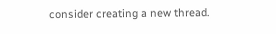consider creating a new thread.